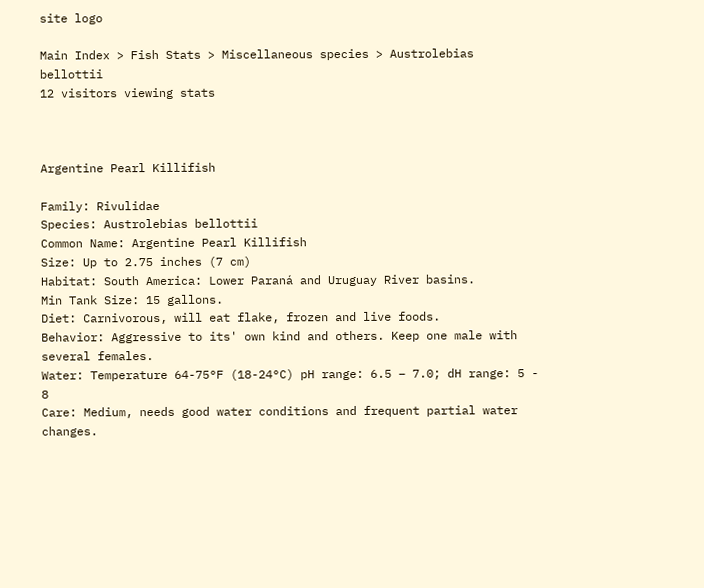site logo

Main Index > Fish Stats > Miscellaneous species > Austrolebias bellottii
12 visitors viewing stats



Argentine Pearl Killifish

Family: Rivulidae
Species: Austrolebias bellottii
Common Name: Argentine Pearl Killifish
Size: Up to 2.75 inches (7 cm)
Habitat: South America: Lower Paraná and Uruguay River basins.
Min Tank Size: 15 gallons.
Diet: Carnivorous, will eat flake, frozen and live foods.
Behavior: Aggressive to its' own kind and others. Keep one male with several females.
Water: Temperature 64-75°F (18-24°C) pH range: 6.5 – 7.0; dH range: 5 - 8
Care: Medium, needs good water conditions and frequent partial water changes.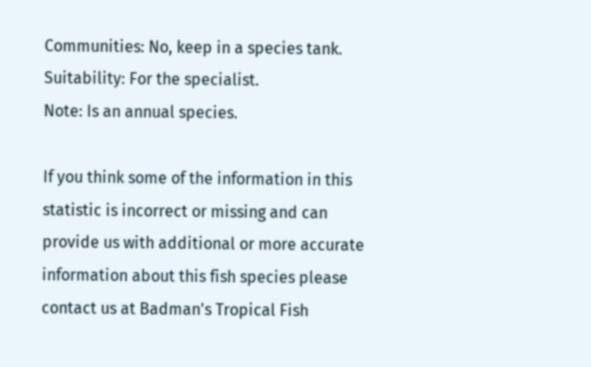Communities: No, keep in a species tank.
Suitability: For the specialist.
Note: Is an annual species.

If you think some of the information in this statistic is incorrect or missing and can provide us with additional or more accurate information about this fish species please contact us at Badman's Tropical Fish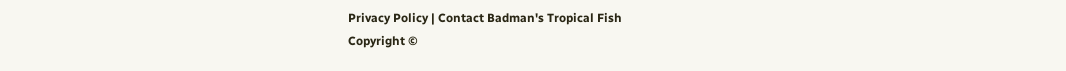Privacy Policy | Contact Badman's Tropical Fish
Copyright ©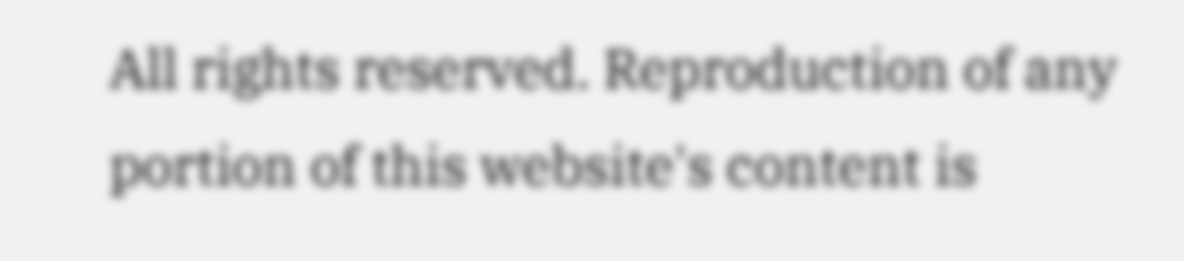All rights reserved. Reproduction of any portion of this website's content is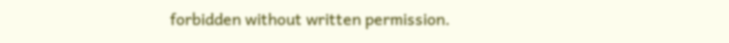forbidden without written permission.